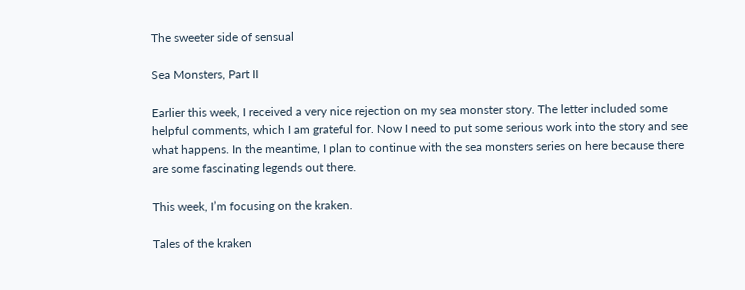The sweeter side of sensual

Sea Monsters, Part II

Earlier this week, I received a very nice rejection on my sea monster story. The letter included some helpful comments, which I am grateful for. Now I need to put some serious work into the story and see what happens. In the meantime, I plan to continue with the sea monsters series on here because there are some fascinating legends out there.

This week, I’m focusing on the kraken.

Tales of the kraken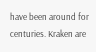have been around for centuries. Kraken are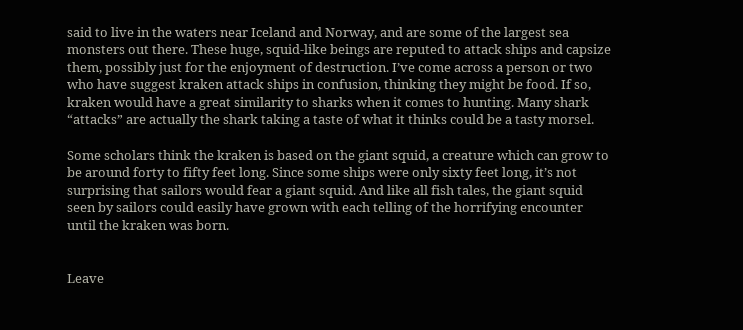said to live in the waters near Iceland and Norway, and are some of the largest sea monsters out there. These huge, squid-like beings are reputed to attack ships and capsize them, possibly just for the enjoyment of destruction. I’ve come across a person or two who have suggest kraken attack ships in confusion, thinking they might be food. If so, kraken would have a great similarity to sharks when it comes to hunting. Many shark “attacks” are actually the shark taking a taste of what it thinks could be a tasty morsel.

Some scholars think the kraken is based on the giant squid, a creature which can grow to be around forty to fifty feet long. Since some ships were only sixty feet long, it’s not surprising that sailors would fear a giant squid. And like all fish tales, the giant squid seen by sailors could easily have grown with each telling of the horrifying encounter until the kraken was born.


Leave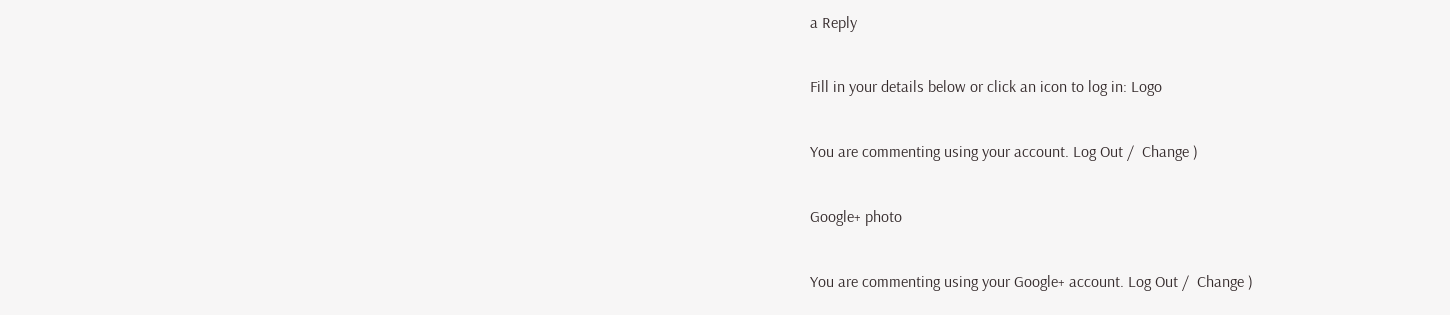a Reply

Fill in your details below or click an icon to log in: Logo

You are commenting using your account. Log Out /  Change )

Google+ photo

You are commenting using your Google+ account. Log Out /  Change )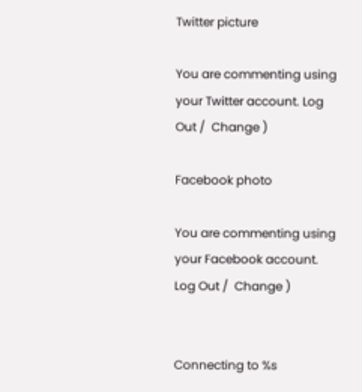Twitter picture

You are commenting using your Twitter account. Log Out /  Change )

Facebook photo

You are commenting using your Facebook account. Log Out /  Change )


Connecting to %s